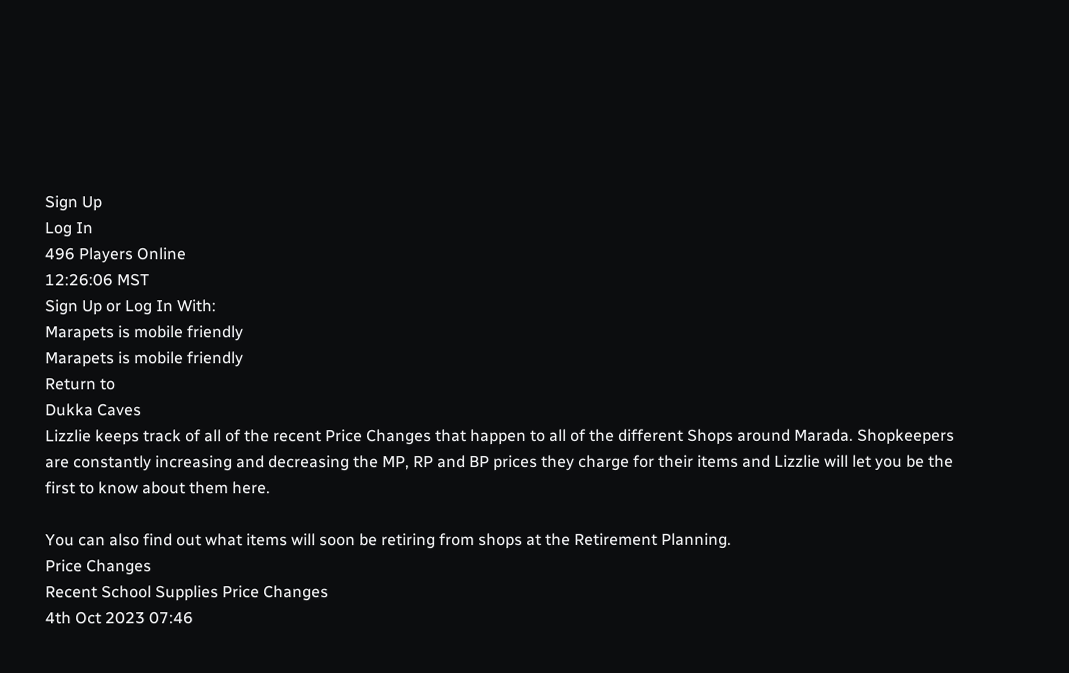Sign Up
Log In
496 Players Online
12:26:06 MST
Sign Up or Log In With:
Marapets is mobile friendly
Marapets is mobile friendly
Return to
Dukka Caves
Lizzlie keeps track of all of the recent Price Changes that happen to all of the different Shops around Marada. Shopkeepers are constantly increasing and decreasing the MP, RP and BP prices they charge for their items and Lizzlie will let you be the first to know about them here.

You can also find out what items will soon be retiring from shops at the Retirement Planning.
Price Changes
Recent School Supplies Price Changes
4th Oct 2023 07:46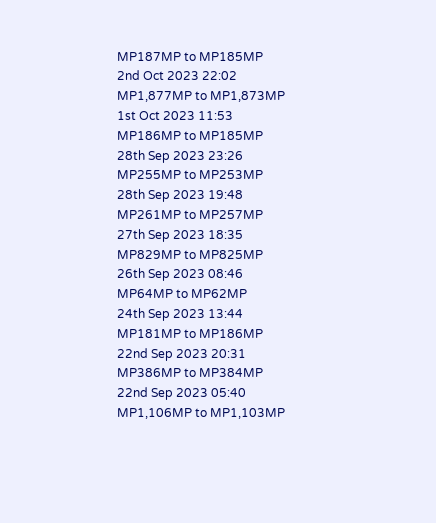MP187MP to MP185MP
2nd Oct 2023 22:02
MP1,877MP to MP1,873MP
1st Oct 2023 11:53
MP186MP to MP185MP
28th Sep 2023 23:26
MP255MP to MP253MP
28th Sep 2023 19:48
MP261MP to MP257MP
27th Sep 2023 18:35
MP829MP to MP825MP
26th Sep 2023 08:46
MP64MP to MP62MP
24th Sep 2023 13:44
MP181MP to MP186MP
22nd Sep 2023 20:31
MP386MP to MP384MP
22nd Sep 2023 05:40
MP1,106MP to MP1,103MP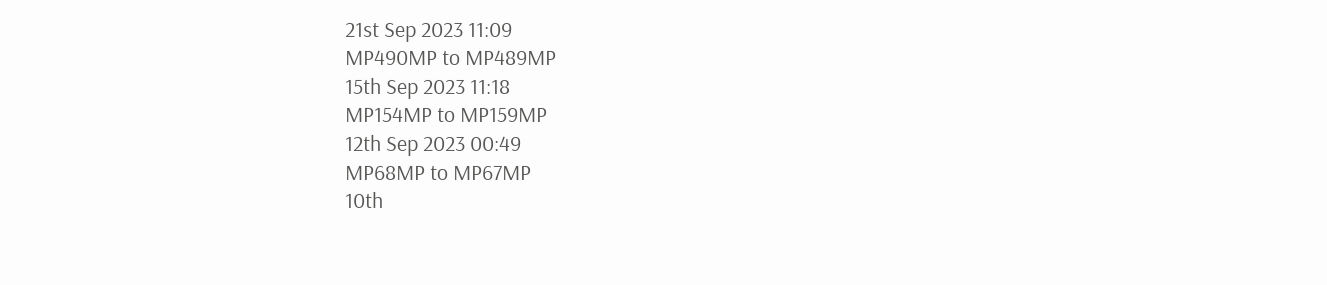21st Sep 2023 11:09
MP490MP to MP489MP
15th Sep 2023 11:18
MP154MP to MP159MP
12th Sep 2023 00:49
MP68MP to MP67MP
10th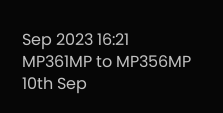Sep 2023 16:21
MP361MP to MP356MP
10th Sep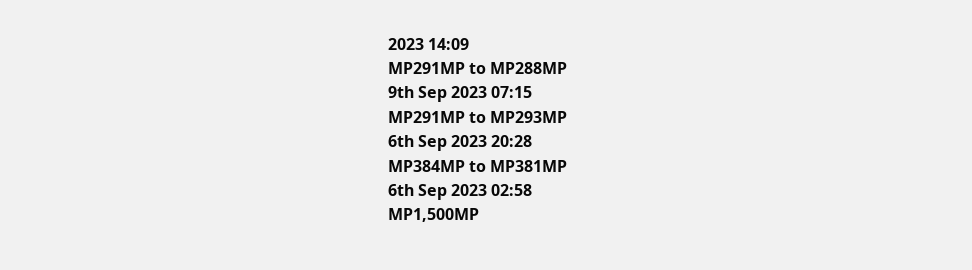2023 14:09
MP291MP to MP288MP
9th Sep 2023 07:15
MP291MP to MP293MP
6th Sep 2023 20:28
MP384MP to MP381MP
6th Sep 2023 02:58
MP1,500MP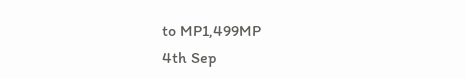to MP1,499MP
4th Sep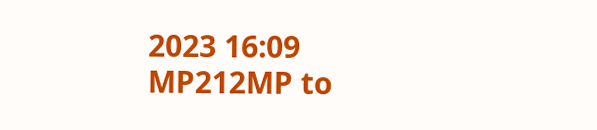2023 16:09
MP212MP to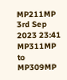MP211MP
3rd Sep 2023 23:41
MP311MP to MP309MP